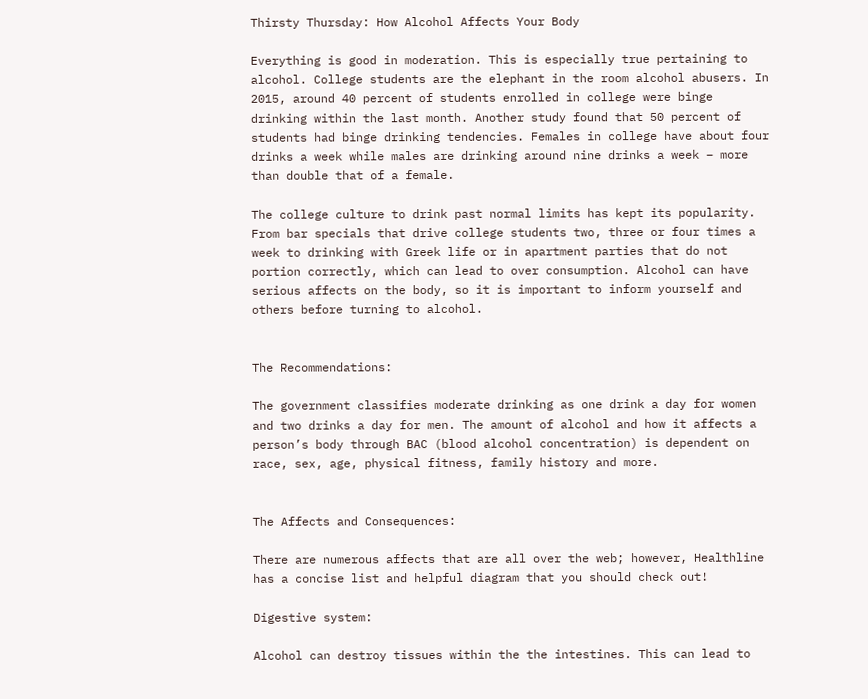Thirsty Thursday: How Alcohol Affects Your Body

Everything is good in moderation. This is especially true pertaining to alcohol. College students are the elephant in the room alcohol abusers. In 2015, around 40 percent of students enrolled in college were binge drinking within the last month. Another study found that 50 percent of students had binge drinking tendencies. Females in college have about four drinks a week while males are drinking around nine drinks a week – more than double that of a female.

The college culture to drink past normal limits has kept its popularity. From bar specials that drive college students two, three or four times a week to drinking with Greek life or in apartment parties that do not portion correctly, which can lead to over consumption. Alcohol can have serious affects on the body, so it is important to inform yourself and others before turning to alcohol.


The Recommendations:

The government classifies moderate drinking as one drink a day for women and two drinks a day for men. The amount of alcohol and how it affects a person’s body through BAC (blood alcohol concentration) is dependent on race, sex, age, physical fitness, family history and more.


The Affects and Consequences:

There are numerous affects that are all over the web; however, Healthline has a concise list and helpful diagram that you should check out!

Digestive system:

Alcohol can destroy tissues within the the intestines. This can lead to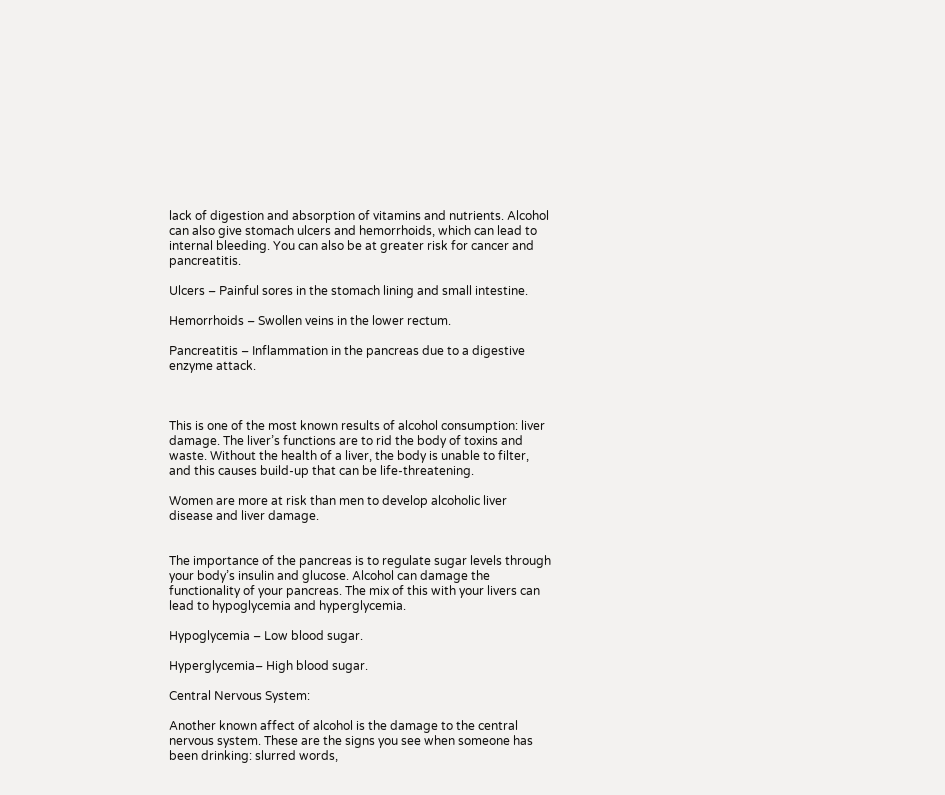lack of digestion and absorption of vitamins and nutrients. Alcohol can also give stomach ulcers and hemorrhoids, which can lead to internal bleeding. You can also be at greater risk for cancer and pancreatitis.

Ulcers – Painful sores in the stomach lining and small intestine.

Hemorrhoids – Swollen veins in the lower rectum.

Pancreatitis – Inflammation in the pancreas due to a digestive enzyme attack.



This is one of the most known results of alcohol consumption: liver damage. The liver’s functions are to rid the body of toxins and waste. Without the health of a liver, the body is unable to filter, and this causes build-up that can be life-threatening.

Women are more at risk than men to develop alcoholic liver disease and liver damage.


The importance of the pancreas is to regulate sugar levels through your body’s insulin and glucose. Alcohol can damage the functionality of your pancreas. The mix of this with your livers can lead to hypoglycemia and hyperglycemia.

Hypoglycemia – Low blood sugar.

Hyperglycemia– High blood sugar.

Central Nervous System:

Another known affect of alcohol is the damage to the central nervous system. These are the signs you see when someone has been drinking: slurred words,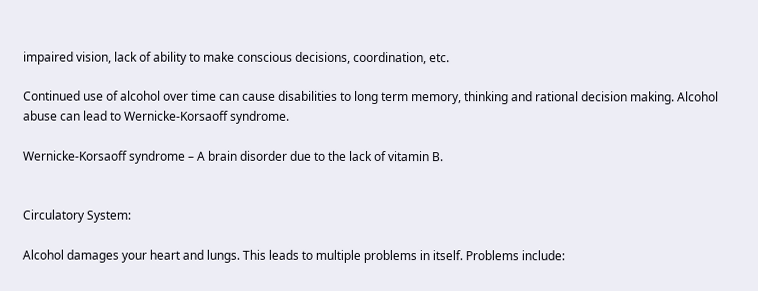impaired vision, lack of ability to make conscious decisions, coordination, etc.

Continued use of alcohol over time can cause disabilities to long term memory, thinking and rational decision making. Alcohol abuse can lead to Wernicke-Korsaoff syndrome.

Wernicke-Korsaoff syndrome – A brain disorder due to the lack of vitamin B.


Circulatory System:

Alcohol damages your heart and lungs. This leads to multiple problems in itself. Problems include: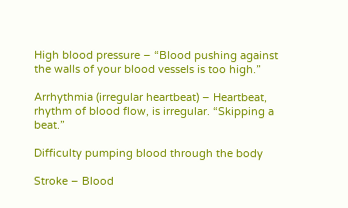High blood pressure – “Blood pushing against the walls of your blood vessels is too high.”

Arrhythmia (irregular heartbeat) – Heartbeat, rhythm of blood flow, is irregular. “Skipping a beat.”

Difficulty pumping blood through the body

Stroke – Blood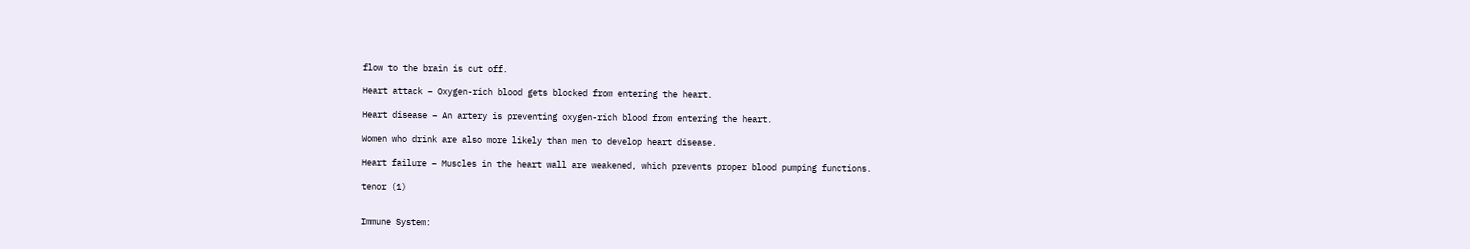flow to the brain is cut off.

Heart attack – Oxygen-rich blood gets blocked from entering the heart.

Heart disease – An artery is preventing oxygen-rich blood from entering the heart.

Women who drink are also more likely than men to develop heart disease.

Heart failure – Muscles in the heart wall are weakened, which prevents proper blood pumping functions.

tenor (1)


Immune System: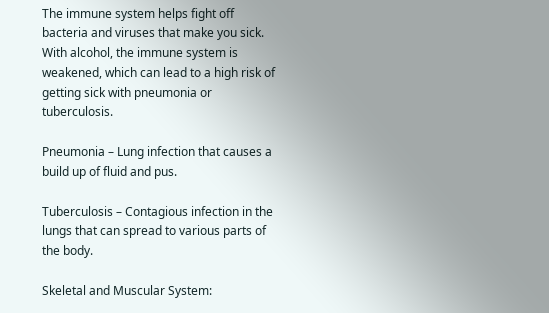The immune system helps fight off bacteria and viruses that make you sick. With alcohol, the immune system is weakened, which can lead to a high risk of getting sick with pneumonia or tuberculosis.

Pneumonia – Lung infection that causes a build up of fluid and pus.

Tuberculosis – Contagious infection in the lungs that can spread to various parts of the body.

Skeletal and Muscular System: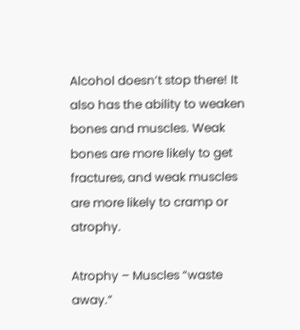Alcohol doesn’t stop there! It also has the ability to weaken bones and muscles. Weak bones are more likely to get fractures, and weak muscles are more likely to cramp or atrophy.

Atrophy – Muscles “waste away.”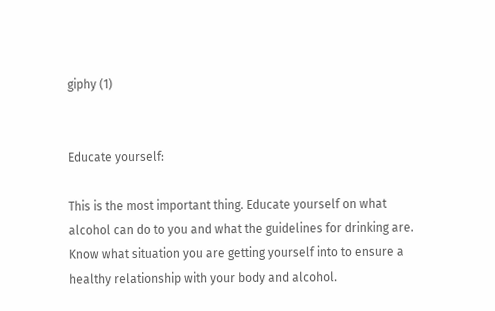giphy (1)


Educate yourself:

This is the most important thing. Educate yourself on what alcohol can do to you and what the guidelines for drinking are. Know what situation you are getting yourself into to ensure a healthy relationship with your body and alcohol.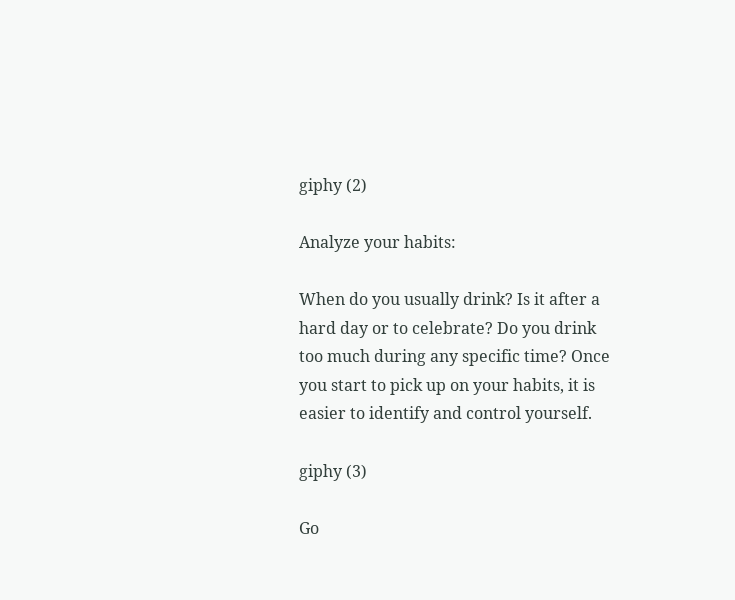giphy (2)

Analyze your habits:

When do you usually drink? Is it after a hard day or to celebrate? Do you drink too much during any specific time? Once you start to pick up on your habits, it is easier to identify and control yourself.

giphy (3)

Go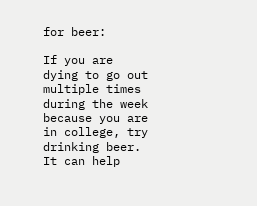for beer:

If you are dying to go out multiple times during the week because you are in college, try drinking beer. It can help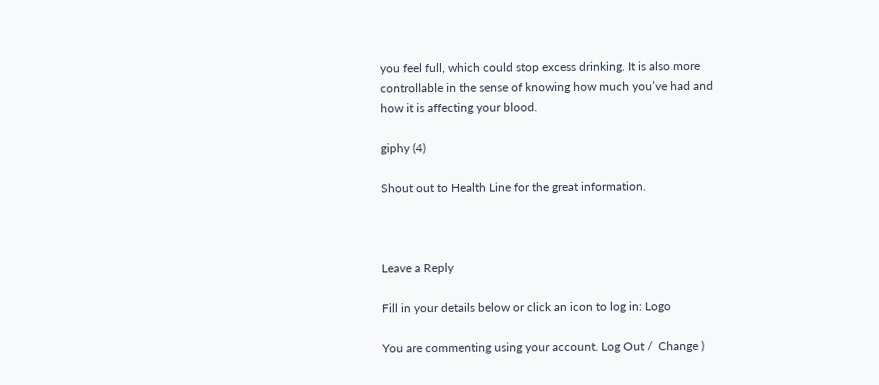you feel full, which could stop excess drinking. It is also more controllable in the sense of knowing how much you’ve had and how it is affecting your blood.

giphy (4)

Shout out to Health Line for the great information.



Leave a Reply

Fill in your details below or click an icon to log in: Logo

You are commenting using your account. Log Out /  Change )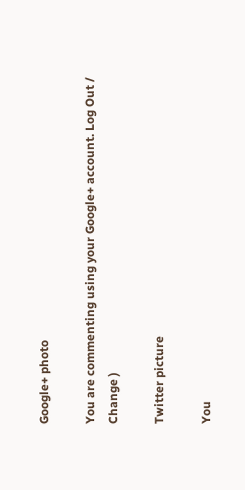Google+ photo

You are commenting using your Google+ account. Log Out /  Change )

Twitter picture

You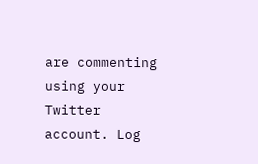are commenting using your Twitter account. Log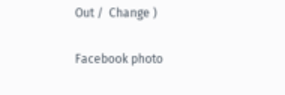Out /  Change )

Facebook photo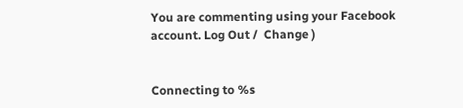You are commenting using your Facebook account. Log Out /  Change )


Connecting to %s